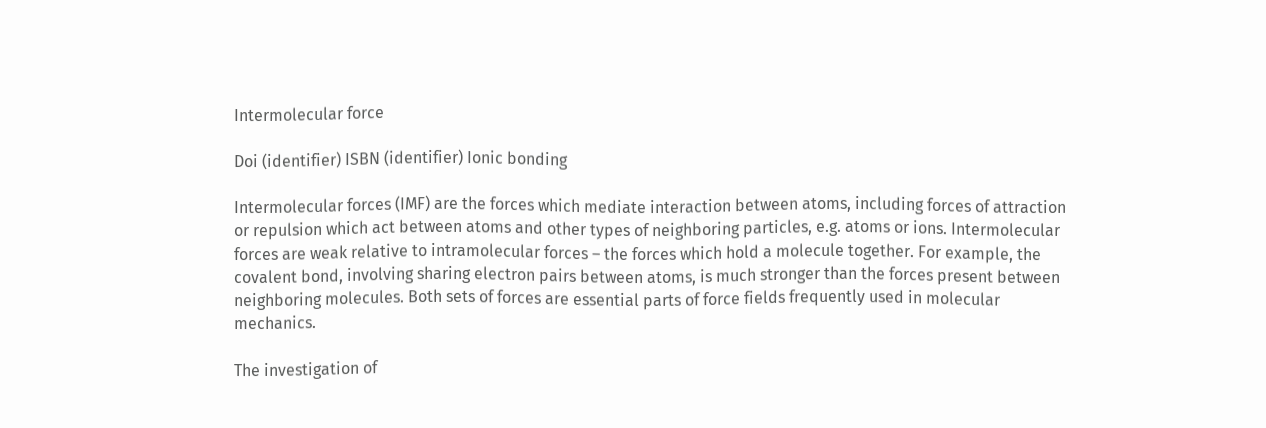Intermolecular force

Doi (identifier) ISBN (identifier) Ionic bonding

Intermolecular forces (IMF) are the forces which mediate interaction between atoms, including forces of attraction or repulsion which act between atoms and other types of neighboring particles, e.g. atoms or ions. Intermolecular forces are weak relative to intramolecular forces – the forces which hold a molecule together. For example, the covalent bond, involving sharing electron pairs between atoms, is much stronger than the forces present between neighboring molecules. Both sets of forces are essential parts of force fields frequently used in molecular mechanics.

The investigation of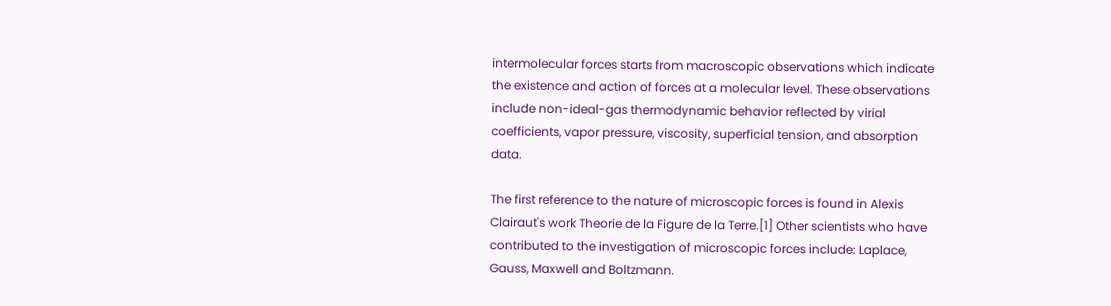intermolecular forces starts from macroscopic observations which indicate the existence and action of forces at a molecular level. These observations include non-ideal-gas thermodynamic behavior reflected by virial coefficients, vapor pressure, viscosity, superficial tension, and absorption data.

The first reference to the nature of microscopic forces is found in Alexis Clairaut's work Theorie de la Figure de la Terre.[1] Other scientists who have contributed to the investigation of microscopic forces include: Laplace, Gauss, Maxwell and Boltzmann.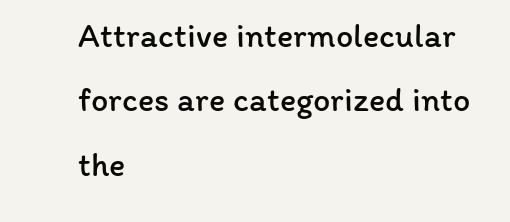Attractive intermolecular forces are categorized into the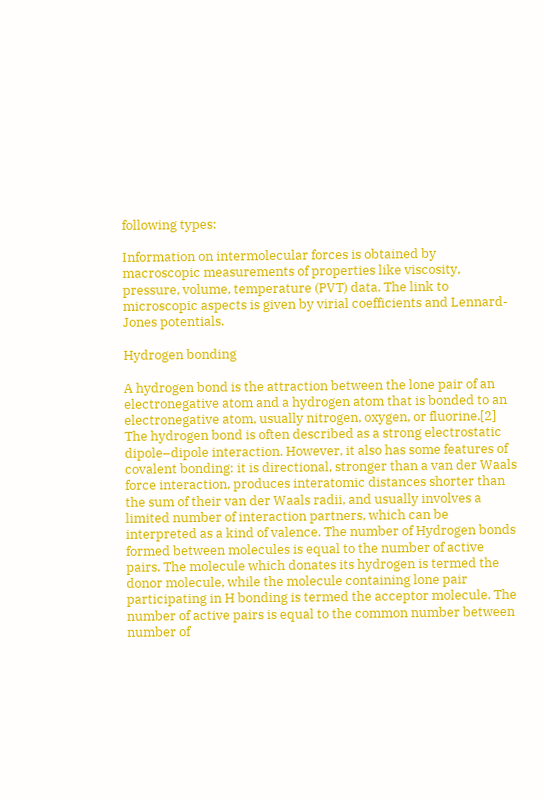following types:

Information on intermolecular forces is obtained by macroscopic measurements of properties like viscosity, pressure, volume, temperature (PVT) data. The link to microscopic aspects is given by virial coefficients and Lennard-Jones potentials.

Hydrogen bonding

A hydrogen bond is the attraction between the lone pair of an electronegative atom and a hydrogen atom that is bonded to an electronegative atom, usually nitrogen, oxygen, or fluorine.[2] The hydrogen bond is often described as a strong electrostatic dipole–dipole interaction. However, it also has some features of covalent bonding: it is directional, stronger than a van der Waals force interaction, produces interatomic distances shorter than the sum of their van der Waals radii, and usually involves a limited number of interaction partners, which can be interpreted as a kind of valence. The number of Hydrogen bonds formed between molecules is equal to the number of active pairs. The molecule which donates its hydrogen is termed the donor molecule, while the molecule containing lone pair participating in H bonding is termed the acceptor molecule. The number of active pairs is equal to the common number between number of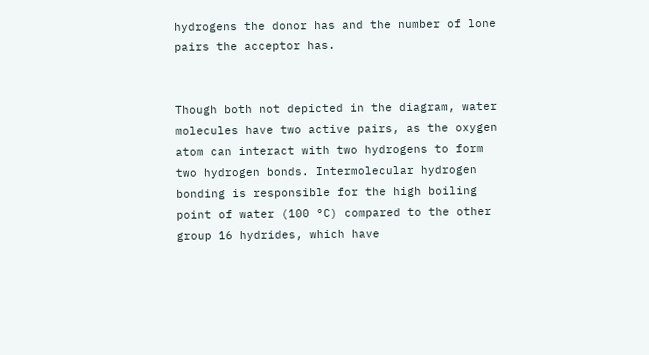hydrogens the donor has and the number of lone pairs the acceptor has.


Though both not depicted in the diagram, water molecules have two active pairs, as the oxygen atom can interact with two hydrogens to form two hydrogen bonds. Intermolecular hydrogen bonding is responsible for the high boiling point of water (100 °C) compared to the other group 16 hydrides, which have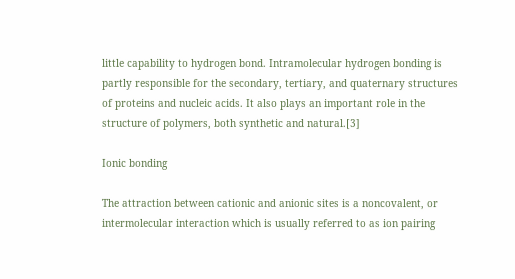little capability to hydrogen bond. Intramolecular hydrogen bonding is partly responsible for the secondary, tertiary, and quaternary structures of proteins and nucleic acids. It also plays an important role in the structure of polymers, both synthetic and natural.[3]

Ionic bonding

The attraction between cationic and anionic sites is a noncovalent, or intermolecular interaction which is usually referred to as ion pairing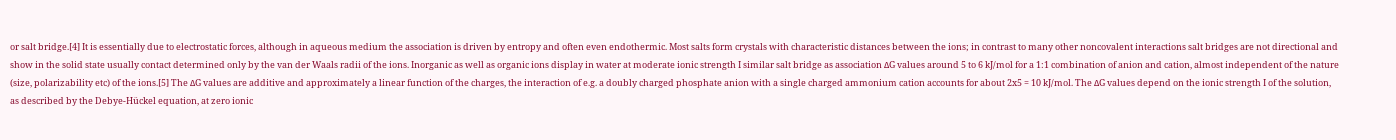or salt bridge.[4] It is essentially due to electrostatic forces, although in aqueous medium the association is driven by entropy and often even endothermic. Most salts form crystals with characteristic distances between the ions; in contrast to many other noncovalent interactions salt bridges are not directional and show in the solid state usually contact determined only by the van der Waals radii of the ions. Inorganic as well as organic ions display in water at moderate ionic strength I similar salt bridge as association ΔG values around 5 to 6 kJ/mol for a 1:1 combination of anion and cation, almost independent of the nature (size, polarizability etc) of the ions.[5] The ΔG values are additive and approximately a linear function of the charges, the interaction of e.g. a doubly charged phosphate anion with a single charged ammonium cation accounts for about 2x5 = 10 kJ/mol. The ΔG values depend on the ionic strength I of the solution, as described by the Debye-Hückel equation, at zero ionic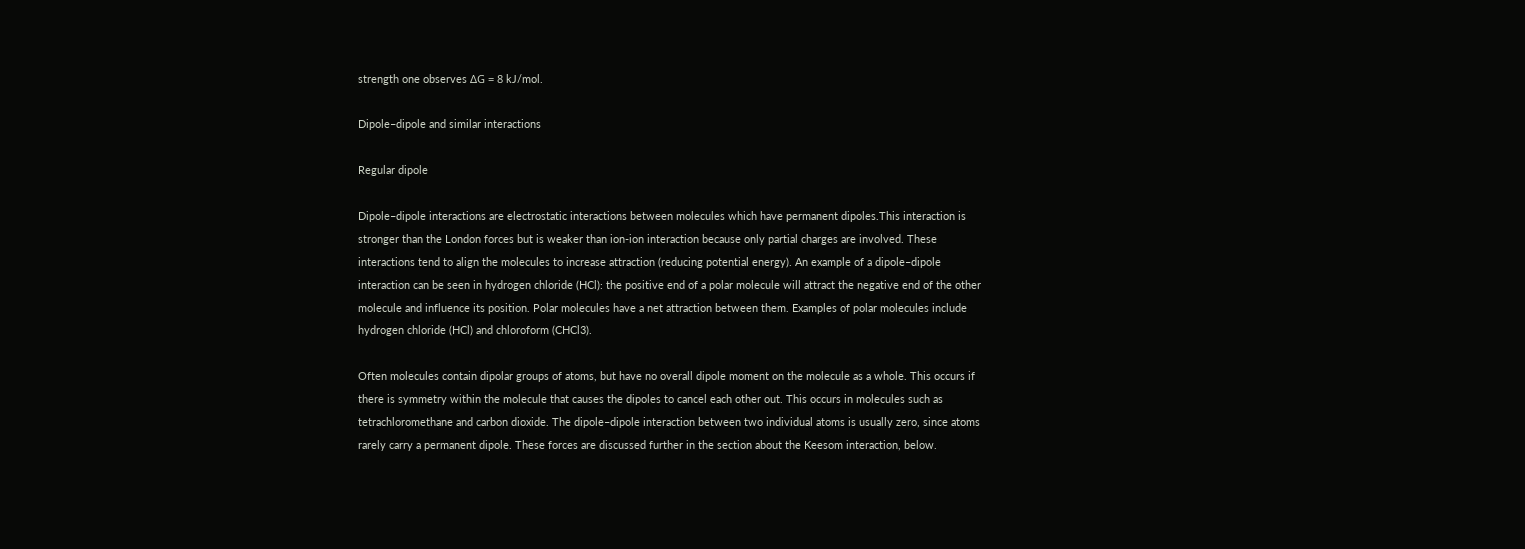strength one observes ΔG = 8 kJ/mol.

Dipole–dipole and similar interactions

Regular dipole

Dipole–dipole interactions are electrostatic interactions between molecules which have permanent dipoles.This interaction is stronger than the London forces but is weaker than ion-ion interaction because only partial charges are involved. These interactions tend to align the molecules to increase attraction (reducing potential energy). An example of a dipole–dipole interaction can be seen in hydrogen chloride (HCl): the positive end of a polar molecule will attract the negative end of the other molecule and influence its position. Polar molecules have a net attraction between them. Examples of polar molecules include hydrogen chloride (HCl) and chloroform (CHCl3).

Often molecules contain dipolar groups of atoms, but have no overall dipole moment on the molecule as a whole. This occurs if there is symmetry within the molecule that causes the dipoles to cancel each other out. This occurs in molecules such as tetrachloromethane and carbon dioxide. The dipole–dipole interaction between two individual atoms is usually zero, since atoms rarely carry a permanent dipole. These forces are discussed further in the section about the Keesom interaction, below.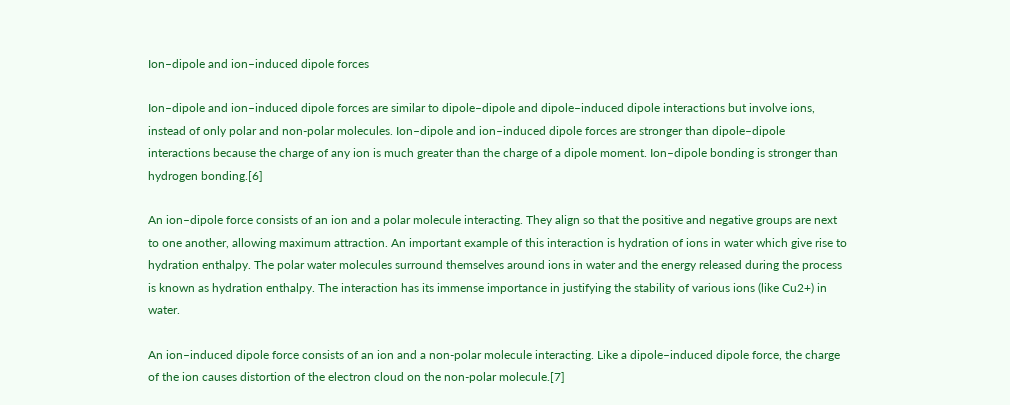Ion–dipole and ion–induced dipole forces

Ion–dipole and ion–induced dipole forces are similar to dipole–dipole and dipole–induced dipole interactions but involve ions, instead of only polar and non-polar molecules. Ion–dipole and ion–induced dipole forces are stronger than dipole–dipole interactions because the charge of any ion is much greater than the charge of a dipole moment. Ion–dipole bonding is stronger than hydrogen bonding.[6]

An ion–dipole force consists of an ion and a polar molecule interacting. They align so that the positive and negative groups are next to one another, allowing maximum attraction. An important example of this interaction is hydration of ions in water which give rise to hydration enthalpy. The polar water molecules surround themselves around ions in water and the energy released during the process is known as hydration enthalpy. The interaction has its immense importance in justifying the stability of various ions (like Cu2+) in water.

An ion–induced dipole force consists of an ion and a non-polar molecule interacting. Like a dipole–induced dipole force, the charge of the ion causes distortion of the electron cloud on the non-polar molecule.[7]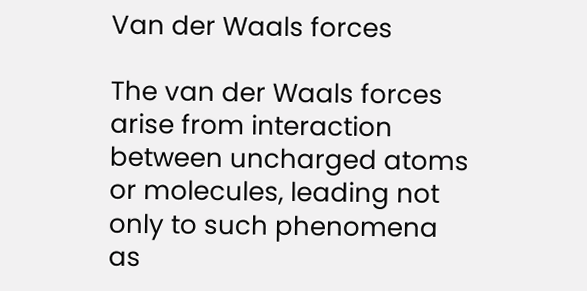Van der Waals forces

The van der Waals forces arise from interaction between uncharged atoms or molecules, leading not only to such phenomena as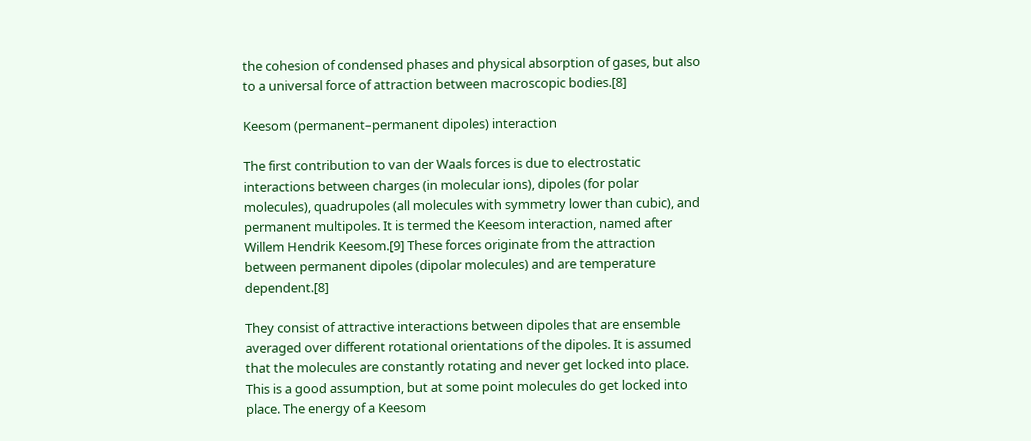the cohesion of condensed phases and physical absorption of gases, but also to a universal force of attraction between macroscopic bodies.[8]

Keesom (permanent–permanent dipoles) interaction

The first contribution to van der Waals forces is due to electrostatic interactions between charges (in molecular ions), dipoles (for polar molecules), quadrupoles (all molecules with symmetry lower than cubic), and permanent multipoles. It is termed the Keesom interaction, named after Willem Hendrik Keesom.[9] These forces originate from the attraction between permanent dipoles (dipolar molecules) and are temperature dependent.[8]

They consist of attractive interactions between dipoles that are ensemble averaged over different rotational orientations of the dipoles. It is assumed that the molecules are constantly rotating and never get locked into place. This is a good assumption, but at some point molecules do get locked into place. The energy of a Keesom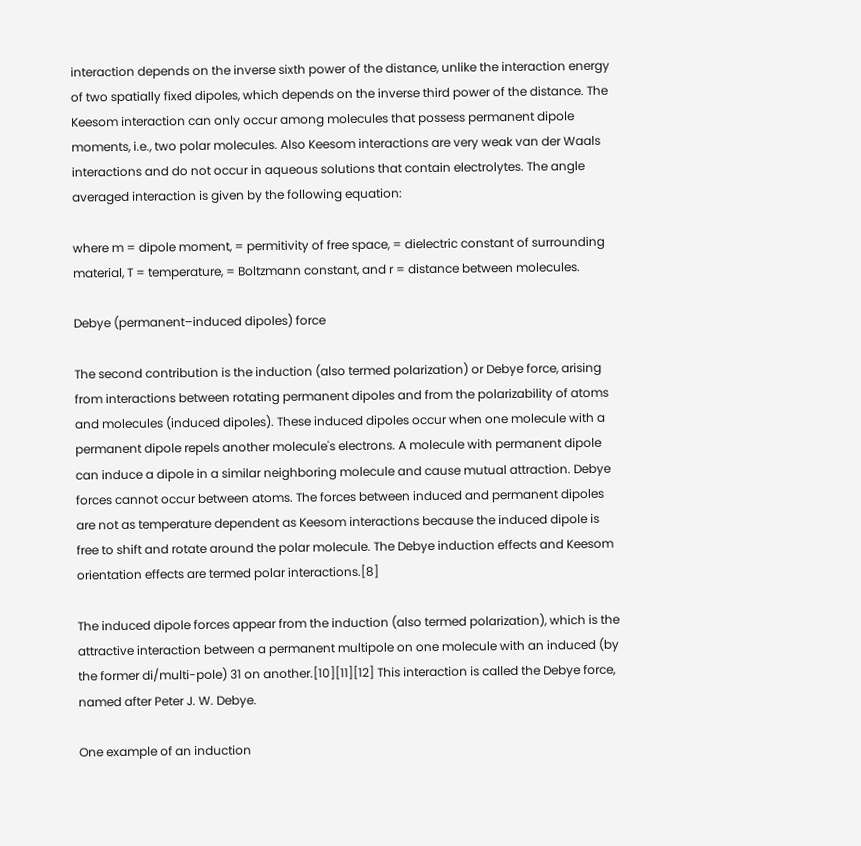interaction depends on the inverse sixth power of the distance, unlike the interaction energy of two spatially fixed dipoles, which depends on the inverse third power of the distance. The Keesom interaction can only occur among molecules that possess permanent dipole moments, i.e., two polar molecules. Also Keesom interactions are very weak van der Waals interactions and do not occur in aqueous solutions that contain electrolytes. The angle averaged interaction is given by the following equation:

where m = dipole moment, = permitivity of free space, = dielectric constant of surrounding material, T = temperature, = Boltzmann constant, and r = distance between molecules.

Debye (permanent–induced dipoles) force

The second contribution is the induction (also termed polarization) or Debye force, arising from interactions between rotating permanent dipoles and from the polarizability of atoms and molecules (induced dipoles). These induced dipoles occur when one molecule with a permanent dipole repels another molecule's electrons. A molecule with permanent dipole can induce a dipole in a similar neighboring molecule and cause mutual attraction. Debye forces cannot occur between atoms. The forces between induced and permanent dipoles are not as temperature dependent as Keesom interactions because the induced dipole is free to shift and rotate around the polar molecule. The Debye induction effects and Keesom orientation effects are termed polar interactions.[8]

The induced dipole forces appear from the induction (also termed polarization), which is the attractive interaction between a permanent multipole on one molecule with an induced (by the former di/multi-pole) 31 on another.[10][11][12] This interaction is called the Debye force, named after Peter J. W. Debye.

One example of an induction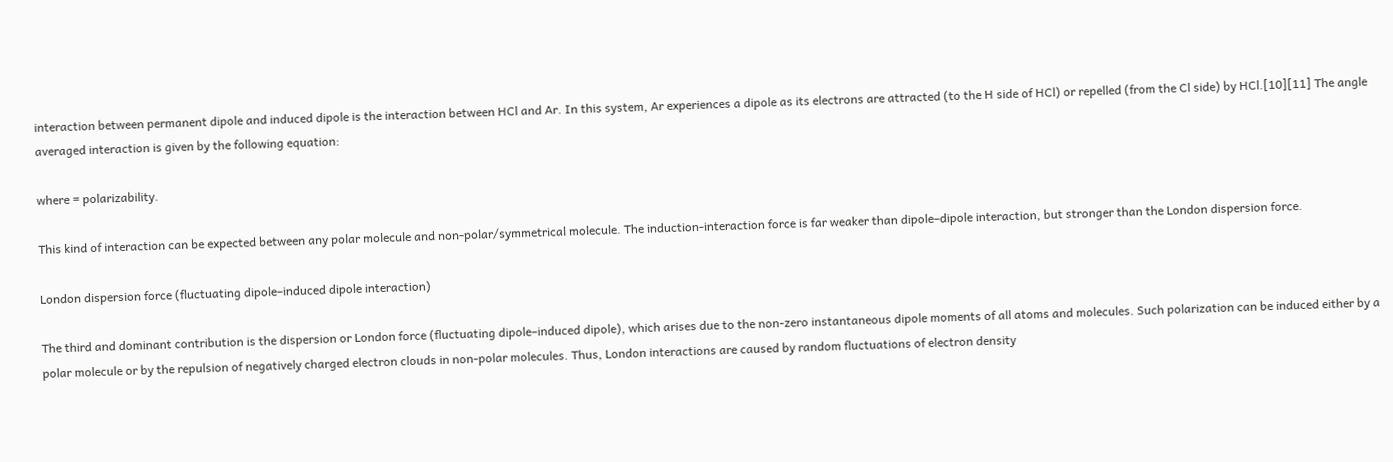interaction between permanent dipole and induced dipole is the interaction between HCl and Ar. In this system, Ar experiences a dipole as its electrons are attracted (to the H side of HCl) or repelled (from the Cl side) by HCl.[10][11] The angle averaged interaction is given by the following equation:

where = polarizability.

This kind of interaction can be expected between any polar molecule and non-polar/symmetrical molecule. The induction-interaction force is far weaker than dipole–dipole interaction, but stronger than the London dispersion force.

London dispersion force (fluctuating dipole–induced dipole interaction)

The third and dominant contribution is the dispersion or London force (fluctuating dipole–induced dipole), which arises due to the non-zero instantaneous dipole moments of all atoms and molecules. Such polarization can be induced either by a polar molecule or by the repulsion of negatively charged electron clouds in non-polar molecules. Thus, London interactions are caused by random fluctuations of electron density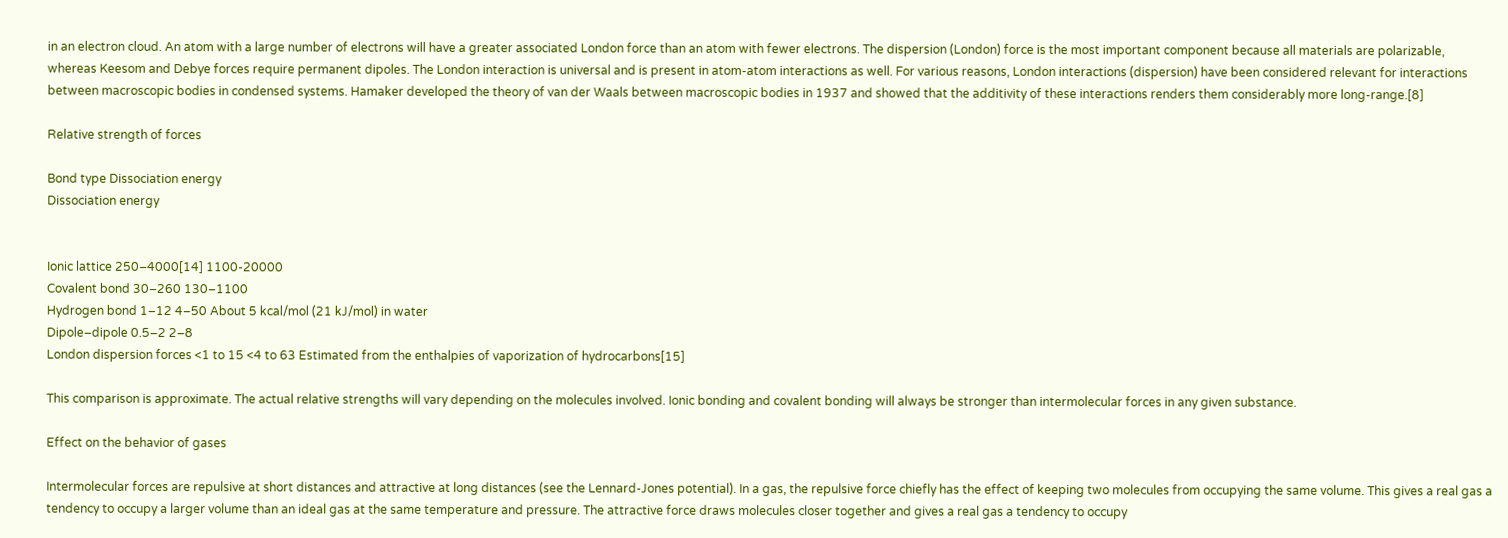in an electron cloud. An atom with a large number of electrons will have a greater associated London force than an atom with fewer electrons. The dispersion (London) force is the most important component because all materials are polarizable, whereas Keesom and Debye forces require permanent dipoles. The London interaction is universal and is present in atom-atom interactions as well. For various reasons, London interactions (dispersion) have been considered relevant for interactions between macroscopic bodies in condensed systems. Hamaker developed the theory of van der Waals between macroscopic bodies in 1937 and showed that the additivity of these interactions renders them considerably more long-range.[8]

Relative strength of forces

Bond type Dissociation energy
Dissociation energy


Ionic lattice 250–4000[14] 1100-20000
Covalent bond 30–260 130–1100
Hydrogen bond 1–12 4–50 About 5 kcal/mol (21 kJ/mol) in water
Dipole–dipole 0.5–2 2–8
London dispersion forces <1 to 15 <4 to 63 Estimated from the enthalpies of vaporization of hydrocarbons[15]

This comparison is approximate. The actual relative strengths will vary depending on the molecules involved. Ionic bonding and covalent bonding will always be stronger than intermolecular forces in any given substance.

Effect on the behavior of gases

Intermolecular forces are repulsive at short distances and attractive at long distances (see the Lennard-Jones potential). In a gas, the repulsive force chiefly has the effect of keeping two molecules from occupying the same volume. This gives a real gas a tendency to occupy a larger volume than an ideal gas at the same temperature and pressure. The attractive force draws molecules closer together and gives a real gas a tendency to occupy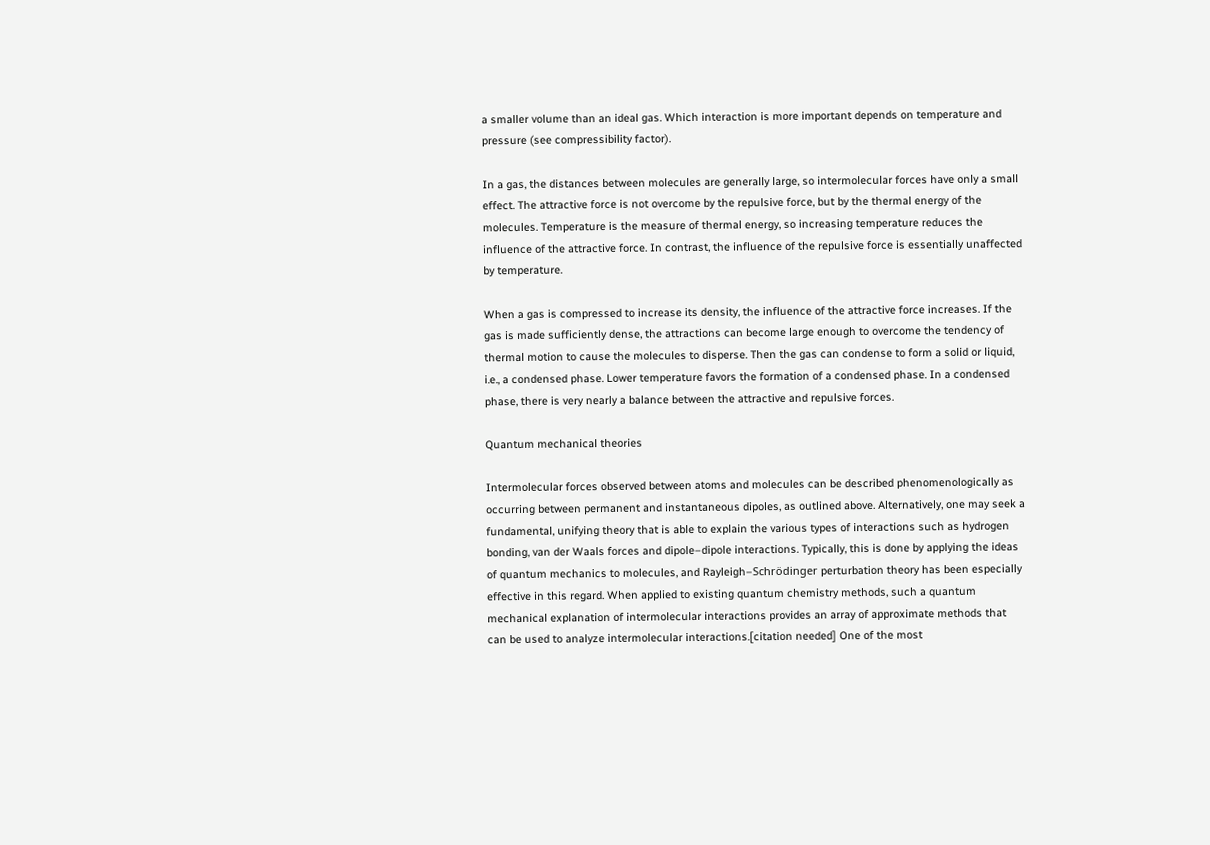a smaller volume than an ideal gas. Which interaction is more important depends on temperature and pressure (see compressibility factor).

In a gas, the distances between molecules are generally large, so intermolecular forces have only a small effect. The attractive force is not overcome by the repulsive force, but by the thermal energy of the molecules. Temperature is the measure of thermal energy, so increasing temperature reduces the influence of the attractive force. In contrast, the influence of the repulsive force is essentially unaffected by temperature.

When a gas is compressed to increase its density, the influence of the attractive force increases. If the gas is made sufficiently dense, the attractions can become large enough to overcome the tendency of thermal motion to cause the molecules to disperse. Then the gas can condense to form a solid or liquid, i.e., a condensed phase. Lower temperature favors the formation of a condensed phase. In a condensed phase, there is very nearly a balance between the attractive and repulsive forces.

Quantum mechanical theories

Intermolecular forces observed between atoms and molecules can be described phenomenologically as occurring between permanent and instantaneous dipoles, as outlined above. Alternatively, one may seek a fundamental, unifying theory that is able to explain the various types of interactions such as hydrogen bonding, van der Waals forces and dipole–dipole interactions. Typically, this is done by applying the ideas of quantum mechanics to molecules, and Rayleigh–Schrödinger perturbation theory has been especially effective in this regard. When applied to existing quantum chemistry methods, such a quantum mechanical explanation of intermolecular interactions provides an array of approximate methods that can be used to analyze intermolecular interactions.[citation needed] One of the most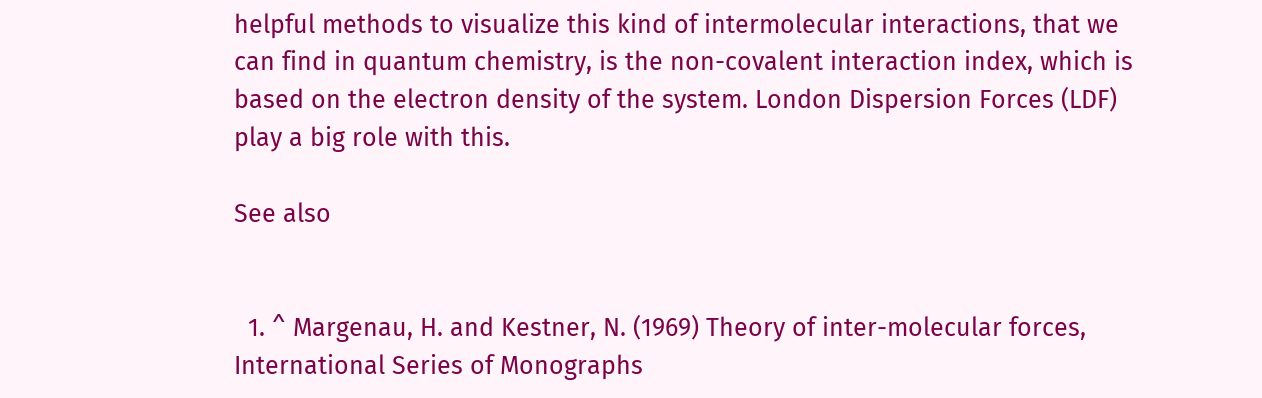helpful methods to visualize this kind of intermolecular interactions, that we can find in quantum chemistry, is the non-covalent interaction index, which is based on the electron density of the system. London Dispersion Forces (LDF) play a big role with this.

See also


  1. ^ Margenau, H. and Kestner, N. (1969) Theory of inter-molecular forces, International Series of Monographs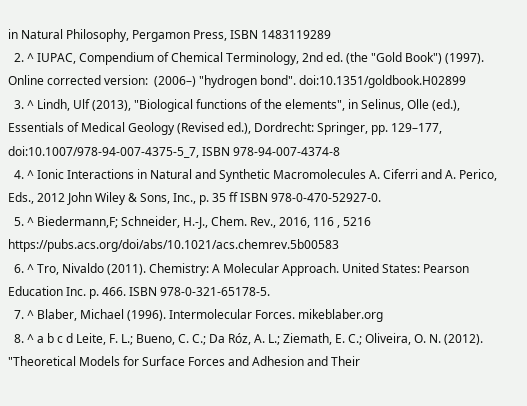in Natural Philosophy, Pergamon Press, ISBN 1483119289
  2. ^ IUPAC, Compendium of Chemical Terminology, 2nd ed. (the "Gold Book") (1997). Online corrected version:  (2006–) "hydrogen bond". doi:10.1351/goldbook.H02899
  3. ^ Lindh, Ulf (2013), "Biological functions of the elements", in Selinus, Olle (ed.), Essentials of Medical Geology (Revised ed.), Dordrecht: Springer, pp. 129–177, doi:10.1007/978-94-007-4375-5_7, ISBN 978-94-007-4374-8
  4. ^ Ionic Interactions in Natural and Synthetic Macromolecules A. Ciferri and A. Perico, Eds., 2012 John Wiley & Sons, Inc., p. 35 ff ISBN 978-0-470-52927-0.
  5. ^ Biedermann,F; Schneider, H.-J., Chem. Rev., 2016, 116 , 5216 https://pubs.acs.org/doi/abs/10.1021/acs.chemrev.5b00583
  6. ^ Tro, Nivaldo (2011). Chemistry: A Molecular Approach. United States: Pearson Education Inc. p. 466. ISBN 978-0-321-65178-5.
  7. ^ Blaber, Michael (1996). Intermolecular Forces. mikeblaber.org
  8. ^ a b c d Leite, F. L.; Bueno, C. C.; Da Róz, A. L.; Ziemath, E. C.; Oliveira, O. N. (2012). "Theoretical Models for Surface Forces and Adhesion and Their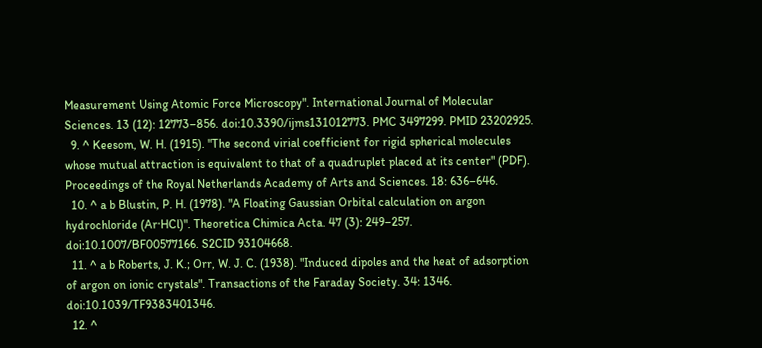Measurement Using Atomic Force Microscopy". International Journal of Molecular Sciences. 13 (12): 12773–856. doi:10.3390/ijms131012773. PMC 3497299. PMID 23202925.
  9. ^ Keesom, W. H. (1915). "The second virial coefficient for rigid spherical molecules whose mutual attraction is equivalent to that of a quadruplet placed at its center" (PDF). Proceedings of the Royal Netherlands Academy of Arts and Sciences. 18: 636–646.
  10. ^ a b Blustin, P. H. (1978). "A Floating Gaussian Orbital calculation on argon hydrochloride (Ar·HCl)". Theoretica Chimica Acta. 47 (3): 249–257. doi:10.1007/BF00577166. S2CID 93104668.
  11. ^ a b Roberts, J. K.; Orr, W. J. C. (1938). "Induced dipoles and the heat of adsorption of argon on ionic crystals". Transactions of the Faraday Society. 34: 1346. doi:10.1039/TF9383401346.
  12. ^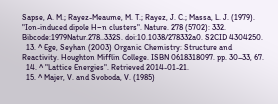Sapse, A. M.; Rayez-Meaume, M. T.; Rayez, J. C.; Massa, L. J. (1979). "Ion-induced dipole H−n clusters". Nature. 278 (5702): 332. Bibcode:1979Natur.278..332S. doi:10.1038/278332a0. S2CID 4304250.
  13. ^ Ege, Seyhan (2003) Organic Chemistry: Structure and Reactivity. Houghton Mifflin College. ISBN 0618318097. pp. 30–33, 67.
  14. ^ "Lattice Energies". Retrieved 2014-01-21.
  15. ^ Majer, V. and Svoboda, V. (1985)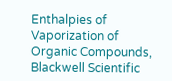Enthalpies of Vaporization of Organic Compounds, Blackwell Scientific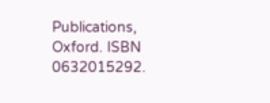Publications, Oxford. ISBN 0632015292.